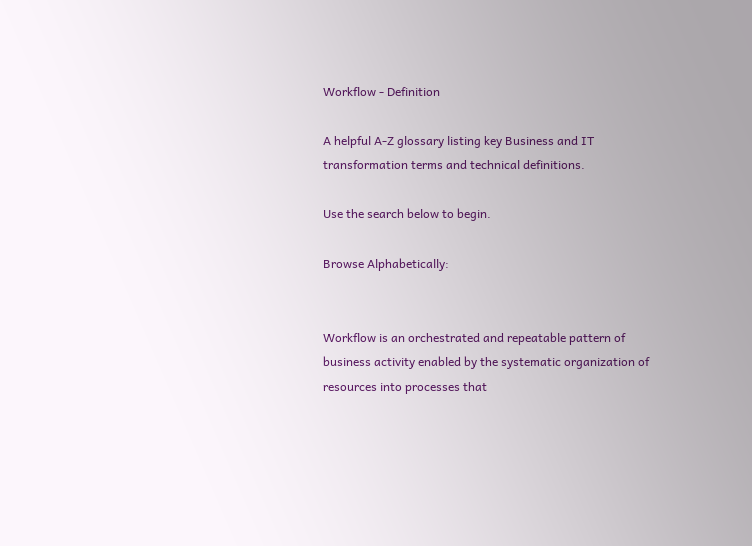Workflow - Definition

A helpful A-Z glossary listing key Business and IT transformation terms and technical definitions.

Use the search below to begin.

Browse Alphabetically:


Workflow is an orchestrated and repeatable pattern of business activity enabled by the systematic organization of resources into processes that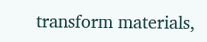transform materials,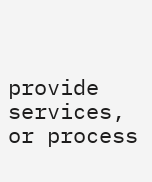provide services, or process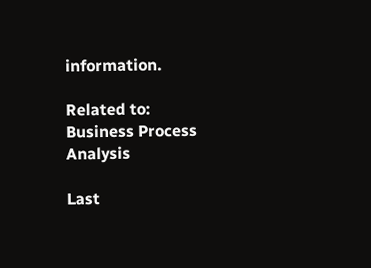information.

Related to: Business Process Analysis

Last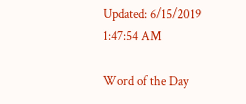Updated: 6/15/2019 1:47:54 AM

Word of the Day